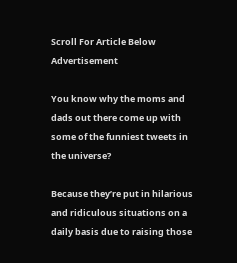Scroll For Article Below Advertisement

You know why the moms and dads out there come up with some of the funniest tweets in the universe?

Because they’re put in hilarious and ridiculous situations on a daily basis due to raising those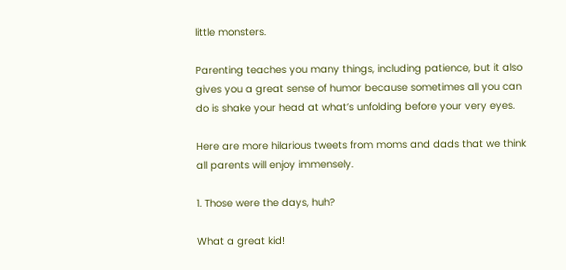little monsters.

Parenting teaches you many things, including patience, but it also gives you a great sense of humor because sometimes all you can do is shake your head at what’s unfolding before your very eyes.

Here are more hilarious tweets from moms and dads that we think all parents will enjoy immensely.

1. Those were the days, huh?

What a great kid!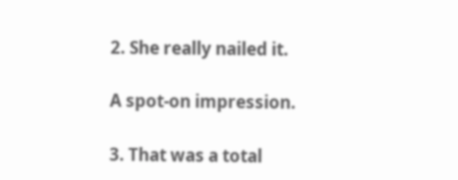2. She really nailed it.

A spot-on impression.

3. That was a total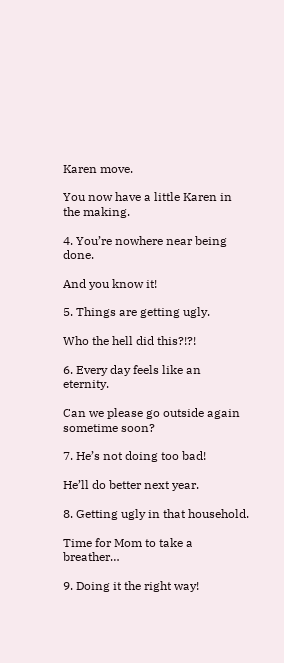Karen move.

You now have a little Karen in the making.

4. You’re nowhere near being done.

And you know it!

5. Things are getting ugly.

Who the hell did this?!?!

6. Every day feels like an eternity.

Can we please go outside again sometime soon?

7. He’s not doing too bad!

He’ll do better next year.

8. Getting ugly in that household.

Time for Mom to take a breather…

9. Doing it the right way!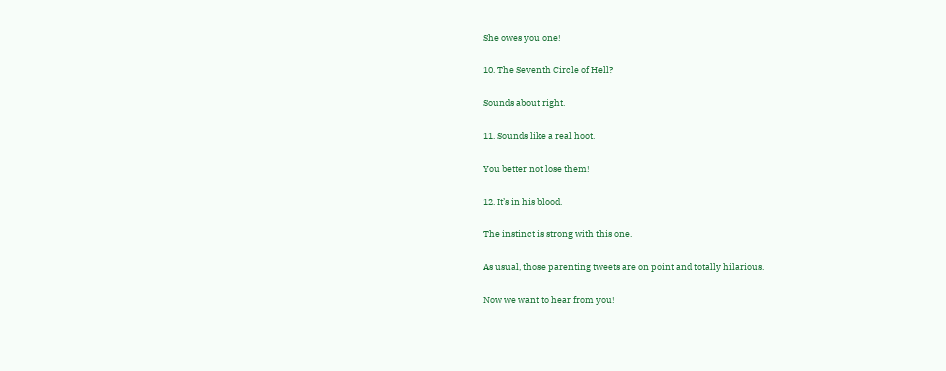She owes you one!

10. The Seventh Circle of Hell?

Sounds about right.

11. Sounds like a real hoot.

You better not lose them!

12. It’s in his blood.

The instinct is strong with this one.

As usual, those parenting tweets are on point and totally hilarious.

Now we want to hear from you!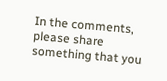In the comments, please share something that you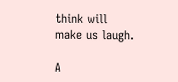think will make us laugh.

A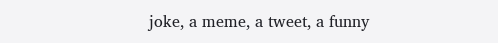joke, a meme, a tweet, a funny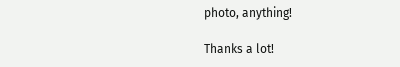photo, anything!

Thanks a lot!